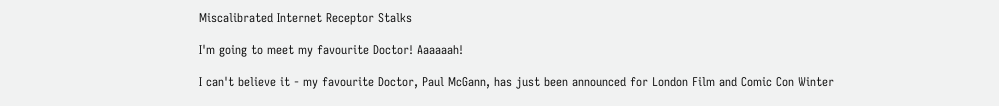Miscalibrated Internet Receptor Stalks

I'm going to meet my favourite Doctor! Aaaaaah!

I can't believe it - my favourite Doctor, Paul McGann, has just been announced for London Film and Comic Con Winter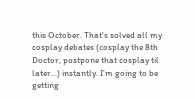this October. That's solved all my cosplay debates (cosplay the 8th Doctor, postpone that cosplay til later...) instantly. I'm going to be getting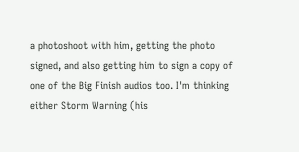a photoshoot with him, getting the photo signed, and also getting him to sign a copy of one of the Big Finish audios too. I'm thinking either Storm Warning (his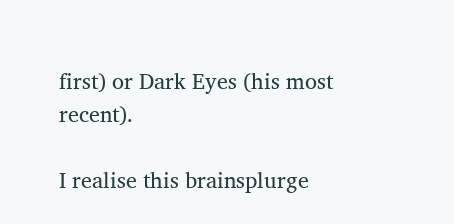first) or Dark Eyes (his most recent).

I realise this brainsplurge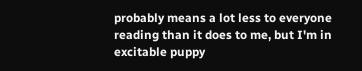probably means a lot less to everyone reading than it does to me, but I'm in excitable puppy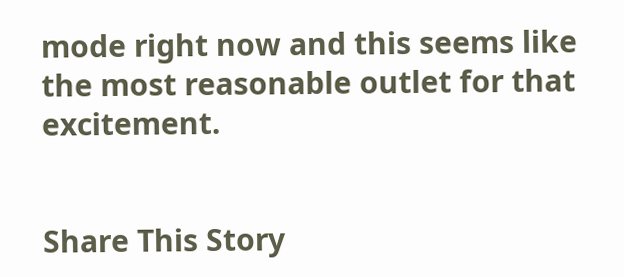mode right now and this seems like the most reasonable outlet for that excitement.


Share This Story